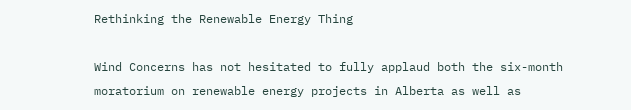Rethinking the Renewable Energy Thing

Wind Concerns has not hesitated to fully applaud both the six-month moratorium on renewable energy projects in Alberta as well as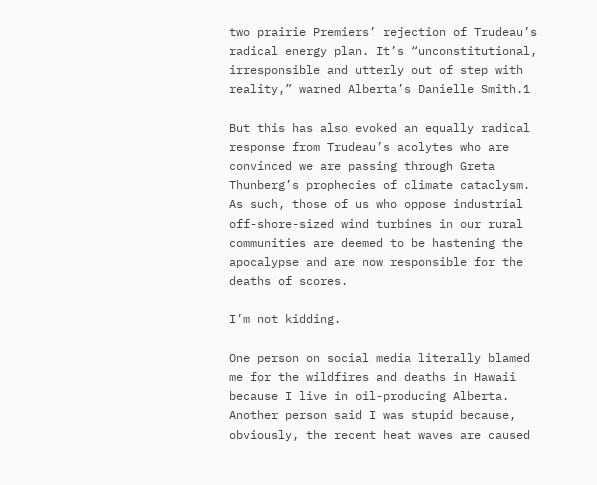two prairie Premiers’ rejection of Trudeau’s radical energy plan. It’s “unconstitutional, irresponsible and utterly out of step with reality,” warned Alberta’s Danielle Smith.1

But this has also evoked an equally radical response from Trudeau’s acolytes who are convinced we are passing through Greta Thunberg’s prophecies of climate cataclysm. As such, those of us who oppose industrial off-shore-sized wind turbines in our rural communities are deemed to be hastening the apocalypse and are now responsible for the deaths of scores.

I’m not kidding.

One person on social media literally blamed me for the wildfires and deaths in Hawaii because I live in oil-producing Alberta. Another person said I was stupid because, obviously, the recent heat waves are caused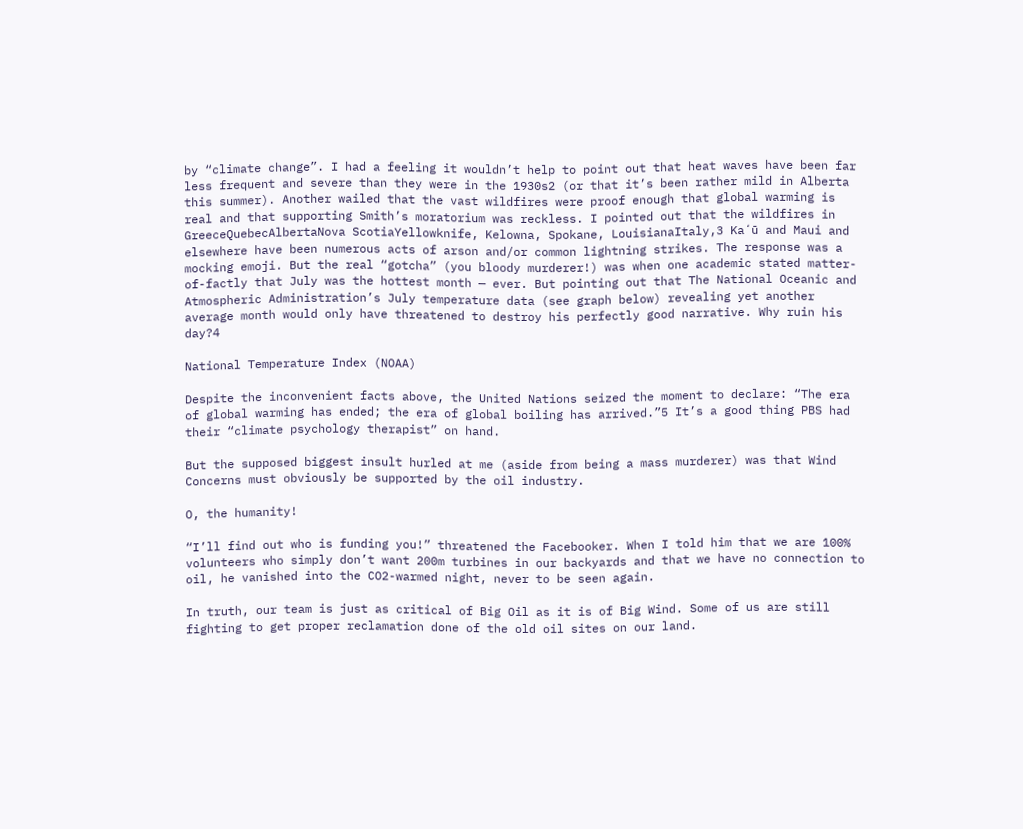by “climate change”. I had a feeling it wouldn’t help to point out that heat waves have been far less frequent and severe than they were in the 1930s2 (or that it’s been rather mild in Alberta this summer). Another wailed that the vast wildfires were proof enough that global warming is real and that supporting Smith’s moratorium was reckless. I pointed out that the wildfires in GreeceQuebecAlbertaNova ScotiaYellowknife, Kelowna, Spokane, LouisianaItaly,3 Kaʻū and Maui and elsewhere have been numerous acts of arson and/or common lightning strikes. The response was a mocking emoji. But the real “gotcha” (you bloody murderer!) was when one academic stated matter-of-factly that July was the hottest month — ever. But pointing out that The National Oceanic and Atmospheric Administration’s July temperature data (see graph below) revealing yet another average month would only have threatened to destroy his perfectly good narrative. Why ruin his day?4

National Temperature Index (NOAA)

Despite the inconvenient facts above, the United Nations seized the moment to declare: “The era of global warming has ended; the era of global boiling has arrived.”5 It’s a good thing PBS had their “climate psychology therapist” on hand.

But the supposed biggest insult hurled at me (aside from being a mass murderer) was that Wind Concerns must obviously be supported by the oil industry.

O, the humanity!

“I’ll find out who is funding you!” threatened the Facebooker. When I told him that we are 100% volunteers who simply don’t want 200m turbines in our backyards and that we have no connection to oil, he vanished into the CO2-warmed night, never to be seen again.

In truth, our team is just as critical of Big Oil as it is of Big Wind. Some of us are still fighting to get proper reclamation done of the old oil sites on our land.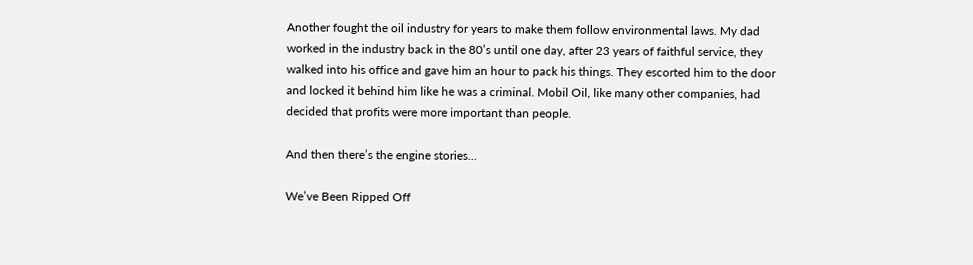Another fought the oil industry for years to make them follow environmental laws. My dad worked in the industry back in the 80’s until one day, after 23 years of faithful service, they walked into his office and gave him an hour to pack his things. They escorted him to the door and locked it behind him like he was a criminal. Mobil Oil, like many other companies, had decided that profits were more important than people.

And then there’s the engine stories…

We’ve Been Ripped Off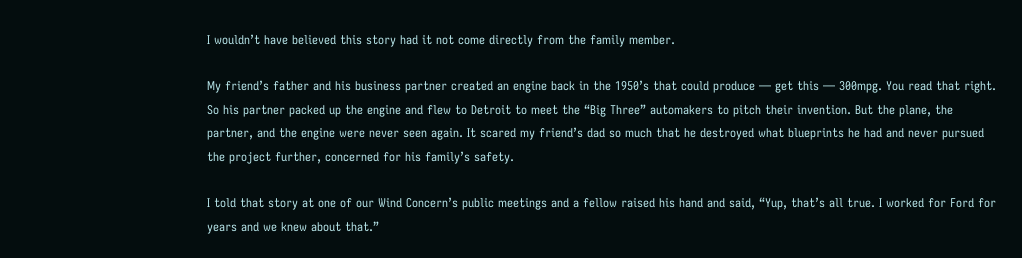I wouldn’t have believed this story had it not come directly from the family member.

My friend’s father and his business partner created an engine back in the 1950’s that could produce — get this — 300mpg. You read that right. So his partner packed up the engine and flew to Detroit to meet the “Big Three” automakers to pitch their invention. But the plane, the partner, and the engine were never seen again. It scared my friend’s dad so much that he destroyed what blueprints he had and never pursued the project further, concerned for his family’s safety.

I told that story at one of our Wind Concern’s public meetings and a fellow raised his hand and said, “Yup, that’s all true. I worked for Ford for years and we knew about that.”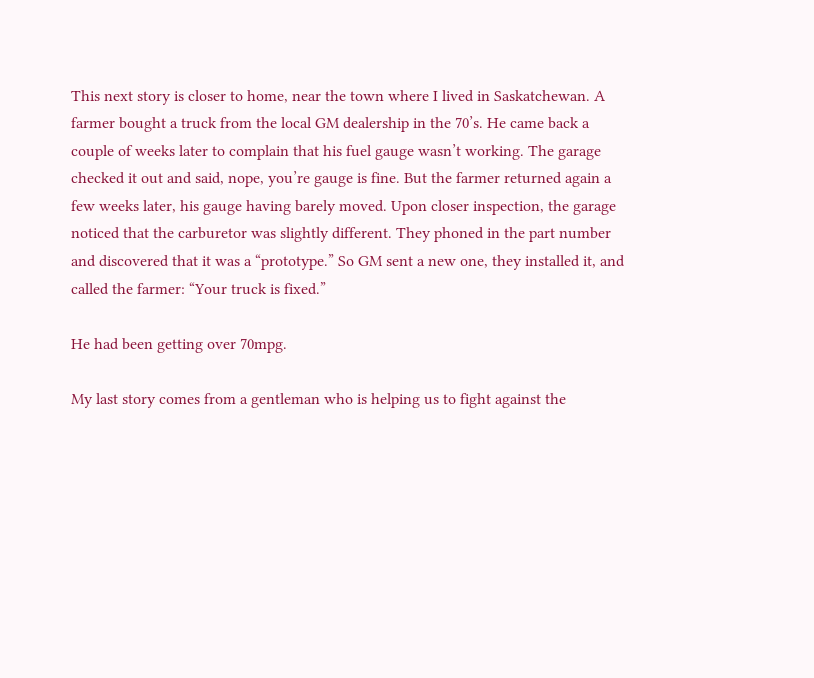This next story is closer to home, near the town where I lived in Saskatchewan. A farmer bought a truck from the local GM dealership in the 70’s. He came back a couple of weeks later to complain that his fuel gauge wasn’t working. The garage checked it out and said, nope, you’re gauge is fine. But the farmer returned again a few weeks later, his gauge having barely moved. Upon closer inspection, the garage noticed that the carburetor was slightly different. They phoned in the part number and discovered that it was a “prototype.” So GM sent a new one, they installed it, and called the farmer: “Your truck is fixed.”

He had been getting over 70mpg.

My last story comes from a gentleman who is helping us to fight against the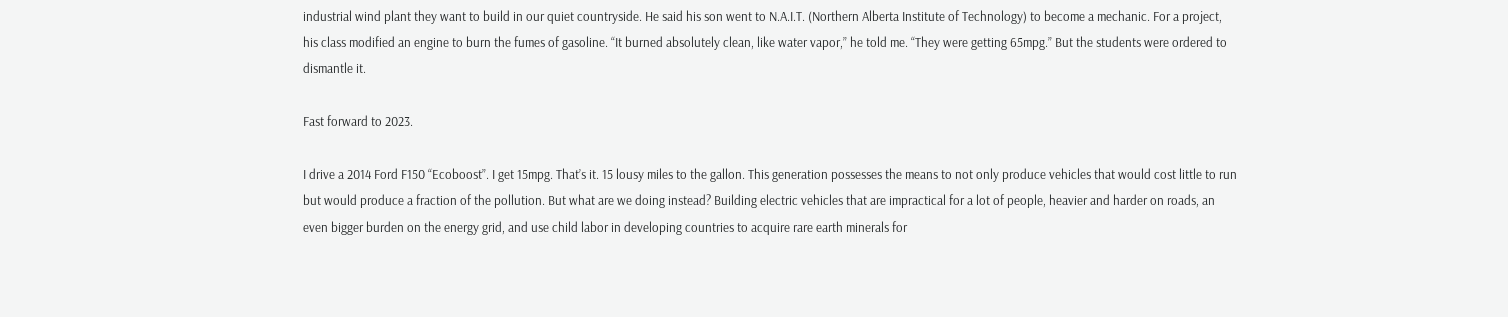industrial wind plant they want to build in our quiet countryside. He said his son went to N.A.I.T. (Northern Alberta Institute of Technology) to become a mechanic. For a project, his class modified an engine to burn the fumes of gasoline. “It burned absolutely clean, like water vapor,” he told me. “They were getting 65mpg.” But the students were ordered to dismantle it.

Fast forward to 2023.

I drive a 2014 Ford F150 “Ecoboost”. I get 15mpg. That’s it. 15 lousy miles to the gallon. This generation possesses the means to not only produce vehicles that would cost little to run but would produce a fraction of the pollution. But what are we doing instead? Building electric vehicles that are impractical for a lot of people, heavier and harder on roads, an even bigger burden on the energy grid, and use child labor in developing countries to acquire rare earth minerals for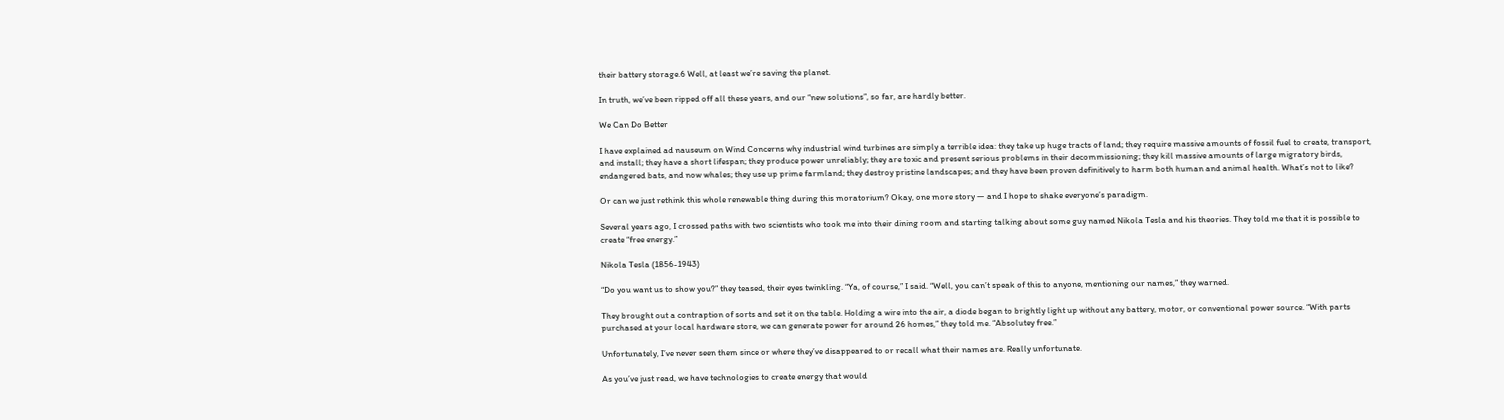their battery storage.6 Well, at least we’re saving the planet.

In truth, we’ve been ripped off all these years, and our “new solutions”, so far, are hardly better.

We Can Do Better

I have explained ad nauseum on Wind Concerns why industrial wind turbines are simply a terrible idea: they take up huge tracts of land; they require massive amounts of fossil fuel to create, transport, and install; they have a short lifespan; they produce power unreliably; they are toxic and present serious problems in their decommissioning; they kill massive amounts of large migratory birds, endangered bats, and now whales; they use up prime farmland; they destroy pristine landscapes; and they have been proven definitively to harm both human and animal health. What’s not to like?

Or can we just rethink this whole renewable thing during this moratorium? Okay, one more story — and I hope to shake everyone’s paradigm.

Several years ago, I crossed paths with two scientists who took me into their dining room and starting talking about some guy named Nikola Tesla and his theories. They told me that it is possible to create “free energy.”

Nikola Tesla (1856-1943)

“Do you want us to show you?” they teased, their eyes twinkling. “Ya, of course,” I said. “Well, you can’t speak of this to anyone, mentioning our names,” they warned.

They brought out a contraption of sorts and set it on the table. Holding a wire into the air, a diode began to brightly light up without any battery, motor, or conventional power source. “With parts purchased at your local hardware store, we can generate power for around 26 homes,” they told me. “Absolutey free.”

Unfortunately, I’ve never seen them since or where they’ve disappeared to or recall what their names are. Really unfortunate.

As you’ve just read, we have technologies to create energy that would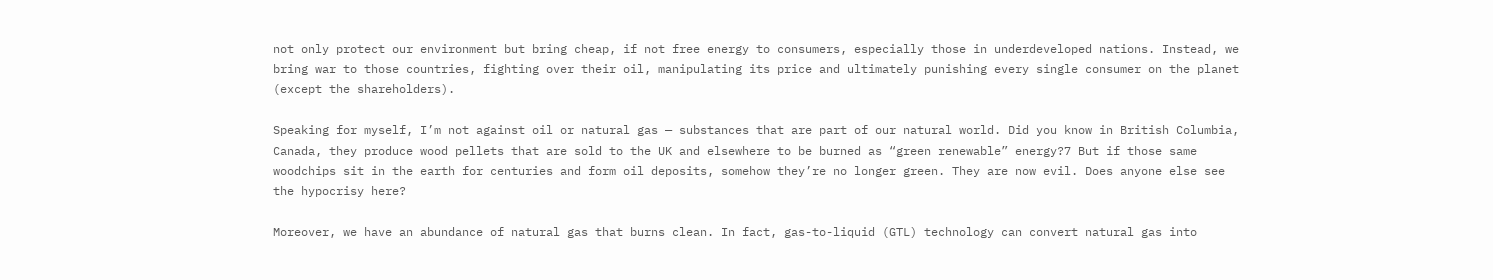not only protect our environment but bring cheap, if not free energy to consumers, especially those in underdeveloped nations. Instead, we bring war to those countries, fighting over their oil, manipulating its price and ultimately punishing every single consumer on the planet (except the shareholders).

Speaking for myself, I’m not against oil or natural gas — substances that are part of our natural world. Did you know in British Columbia, Canada, they produce wood pellets that are sold to the UK and elsewhere to be burned as “green renewable” energy?7 But if those same woodchips sit in the earth for centuries and form oil deposits, somehow they’re no longer green. They are now evil. Does anyone else see the hypocrisy here?

Moreover, we have an abundance of natural gas that burns clean. In fact, gas-to-liquid (GTL) technology can convert natural gas into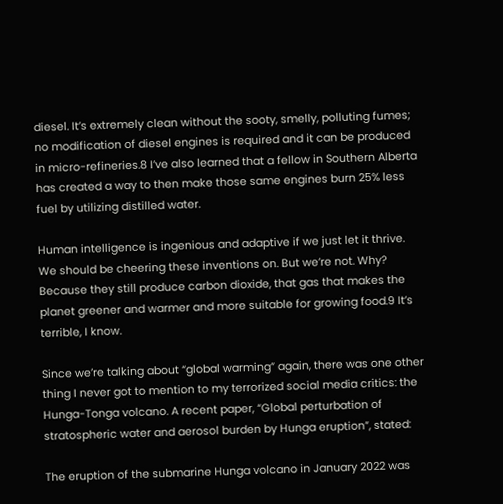diesel. It’s extremely clean without the sooty, smelly, polluting fumes; no modification of diesel engines is required and it can be produced in micro-refineries.8 I’ve also learned that a fellow in Southern Alberta has created a way to then make those same engines burn 25% less fuel by utilizing distilled water.

Human intelligence is ingenious and adaptive if we just let it thrive. We should be cheering these inventions on. But we’re not. Why? Because they still produce carbon dioxide, that gas that makes the planet greener and warmer and more suitable for growing food.9 It’s terrible, I know.

Since we’re talking about “global warming” again, there was one other thing I never got to mention to my terrorized social media critics: the Hunga-Tonga volcano. A recent paper, “Global perturbation of stratospheric water and aerosol burden by Hunga eruption”, stated:

The eruption of the submarine Hunga volcano in January 2022 was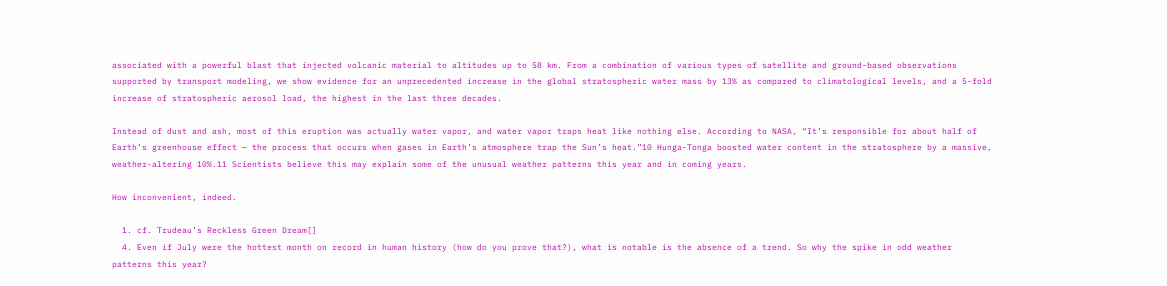associated with a powerful blast that injected volcanic material to altitudes up to 58 km. From a combination of various types of satellite and ground-based observations supported by transport modeling, we show evidence for an unprecedented increase in the global stratospheric water mass by 13% as compared to climatological levels, and a 5-fold increase of stratospheric aerosol load, the highest in the last three decades.

Instead of dust and ash, most of this eruption was actually water vapor, and water vapor traps heat like nothing else. According to NASA, “It’s responsible for about half of Earth’s greenhouse effect — the process that occurs when gases in Earth’s atmosphere trap the Sun’s heat.”10 Hunga-Tonga boosted water content in the stratosphere by a massive, weather-altering 10%.11 Scientists believe this may explain some of the unusual weather patterns this year and in coming years.

How inconvenient, indeed.

  1. cf. Trudeau’s Reckless Green Dream[]
  4. Even if July were the hottest month on record in human history (how do you prove that?), what is notable is the absence of a trend. So why the spike in odd weather patterns this year?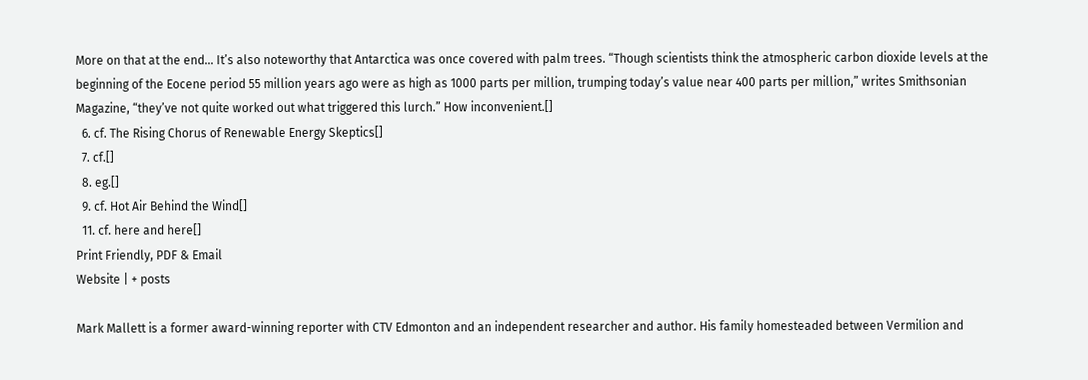More on that at the end… It’s also noteworthy that Antarctica was once covered with palm trees. “Though scientists think the atmospheric carbon dioxide levels at the beginning of the Eocene period 55 million years ago were as high as 1000 parts per million, trumping today’s value near 400 parts per million,” writes Smithsonian Magazine, “they’ve not quite worked out what triggered this lurch.” How inconvenient.[]
  6. cf. The Rising Chorus of Renewable Energy Skeptics[]
  7. cf.[]
  8. eg.[]
  9. cf. Hot Air Behind the Wind[]
  11. cf. here and here[]
Print Friendly, PDF & Email
Website | + posts

Mark Mallett is a former award-winning reporter with CTV Edmonton and an independent researcher and author. His family homesteaded between Vermilion and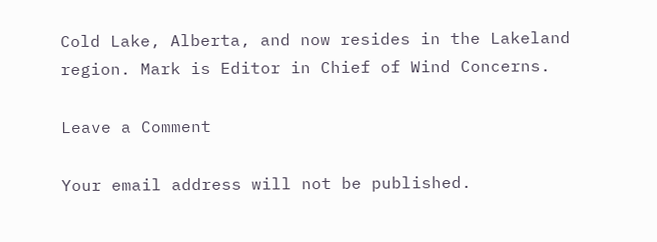Cold Lake, Alberta, and now resides in the Lakeland region. Mark is Editor in Chief of Wind Concerns.

Leave a Comment

Your email address will not be published.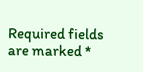Required fields are marked *